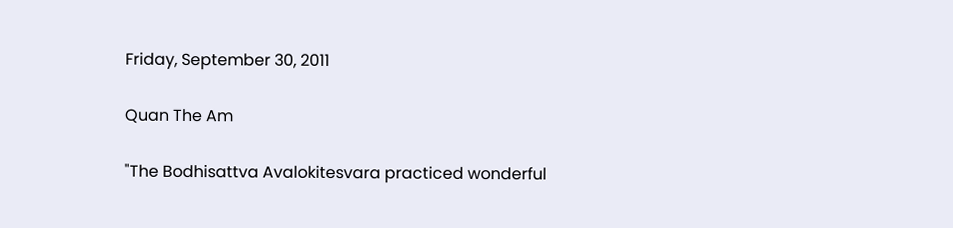Friday, September 30, 2011

Quan The Am

"The Bodhisattva Avalokitesvara practiced wonderful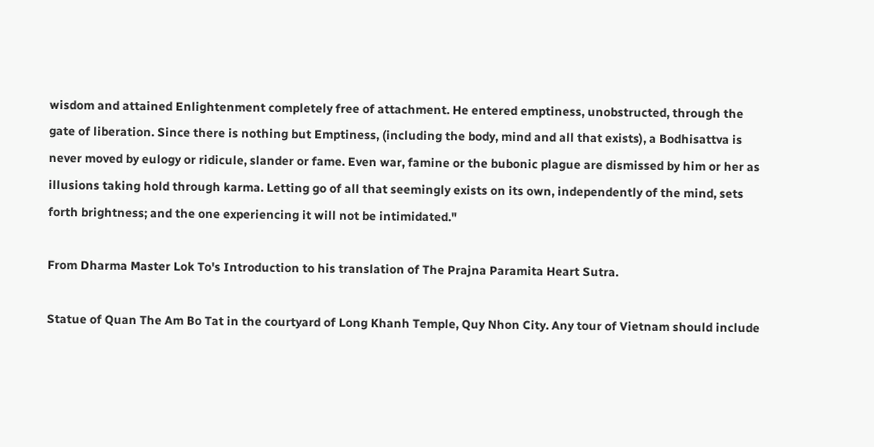wisdom and attained Enlightenment completely free of attachment. He entered emptiness, unobstructed, through the gate of liberation. Since there is nothing but Emptiness, (including the body, mind and all that exists), a Bodhisattva is never moved by eulogy or ridicule, slander or fame. Even war, famine or the bubonic plague are dismissed by him or her as illusions taking hold through karma. Letting go of all that seemingly exists on its own, independently of the mind, sets forth brightness; and the one experiencing it will not be intimidated."

From Dharma Master Lok To's Introduction to his translation of The Prajna Paramita Heart Sutra.

Statue of Quan The Am Bo Tat in the courtyard of Long Khanh Temple, Quy Nhon City. Any tour of Vietnam should include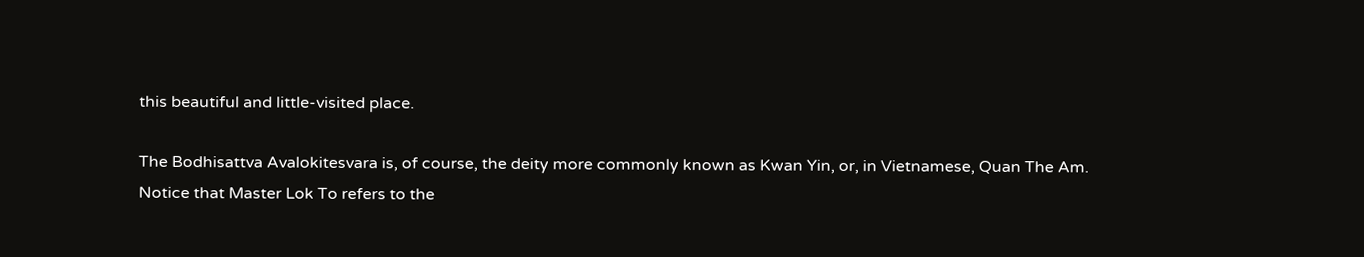this beautiful and little-visited place.

The Bodhisattva Avalokitesvara is, of course, the deity more commonly known as Kwan Yin, or, in Vietnamese, Quan The Am.
Notice that Master Lok To refers to the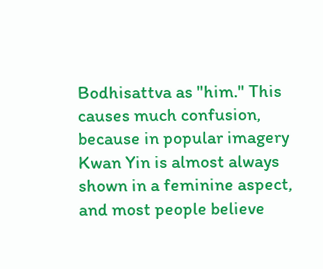Bodhisattva as "him." This causes much confusion, because in popular imagery Kwan Yin is almost always shown in a feminine aspect, and most people believe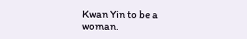Kwan Yin to be a woman.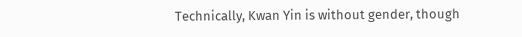Technically, Kwan Yin is without gender, though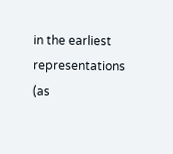in the earliest representations (as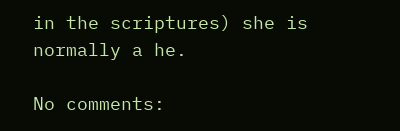in the scriptures) she is normally a he.

No comments: